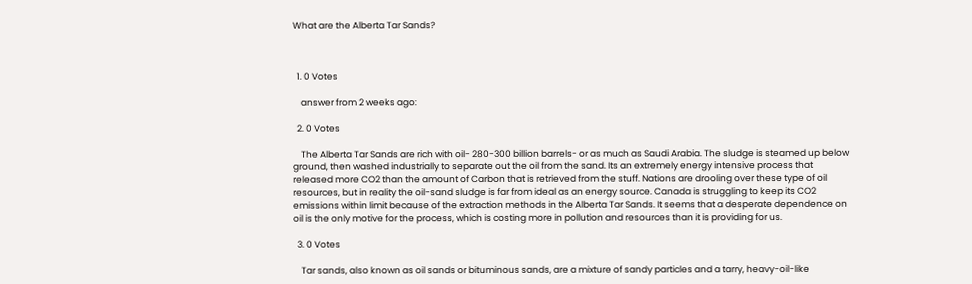What are the Alberta Tar Sands?



  1. 0 Votes

    answer from 2 weeks ago:

  2. 0 Votes

    The Alberta Tar Sands are rich with oil- 280-300 billion barrels- or as much as Saudi Arabia. The sludge is steamed up below ground, then washed industrially to separate out the oil from the sand. Its an extremely energy intensive process that released more CO2 than the amount of Carbon that is retrieved from the stuff. Nations are drooling over these type of oil resources, but in reality the oil-sand sludge is far from ideal as an energy source. Canada is struggling to keep its CO2 emissions within limit because of the extraction methods in the Alberta Tar Sands. It seems that a desperate dependence on oil is the only motive for the process, which is costing more in pollution and resources than it is providing for us.

  3. 0 Votes

    Tar sands, also known as oil sands or bituminous sands, are a mixture of sandy particles and a tarry, heavy-oil-like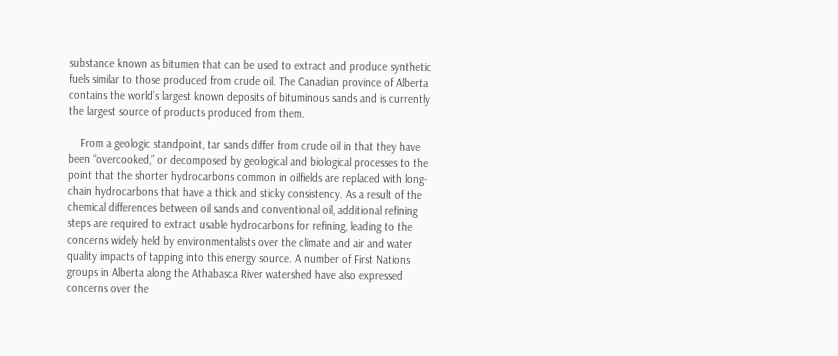substance known as bitumen that can be used to extract and produce synthetic fuels similar to those produced from crude oil. The Canadian province of Alberta contains the world’s largest known deposits of bituminous sands and is currently the largest source of products produced from them.

    From a geologic standpoint, tar sands differ from crude oil in that they have been “overcooked,” or decomposed by geological and biological processes to the point that the shorter hydrocarbons common in oilfields are replaced with long-chain hydrocarbons that have a thick and sticky consistency. As a result of the chemical differences between oil sands and conventional oil, additional refining steps are required to extract usable hydrocarbons for refining, leading to the concerns widely held by environmentalists over the climate and air and water quality impacts of tapping into this energy source. A number of First Nations groups in Alberta along the Athabasca River watershed have also expressed concerns over the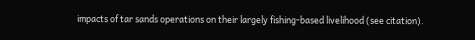impacts of tar sands operations on their largely fishing-based livelihood (see citation).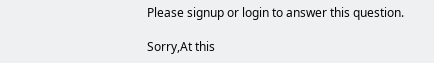Please signup or login to answer this question.

Sorry,At this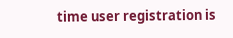time user registration is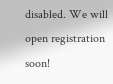disabled. We will open registration soon!